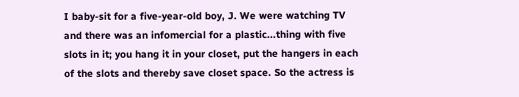I baby-sit for a five-year-old boy, J. We were watching TV and there was an infomercial for a plastic...thing with five slots in it; you hang it in your closet, put the hangers in each of the slots and thereby save closet space. So the actress is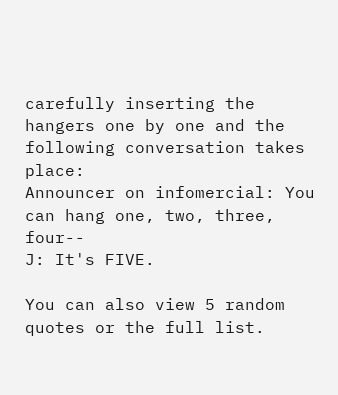carefully inserting the hangers one by one and the following conversation takes place:
Announcer on infomercial: You can hang one, two, three, four--
J: It's FIVE.

You can also view 5 random quotes or the full list.